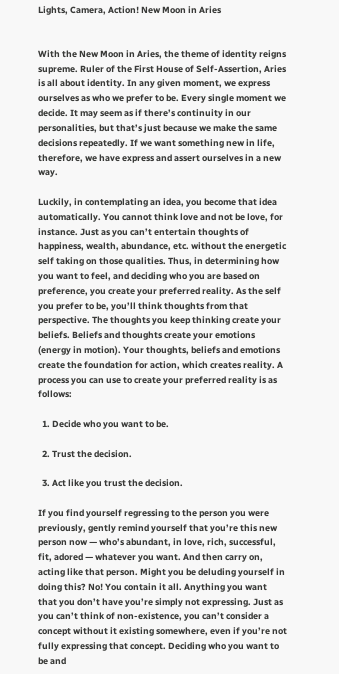Lights, Camera, Action! New Moon in Aries


With the New Moon in Aries, the theme of identity reigns supreme. Ruler of the First House of Self-Assertion, Aries is all about identity. In any given moment, we express ourselves as who we prefer to be. Every single moment we decide. It may seem as if there’s continuity in our personalities, but that’s just because we make the same decisions repeatedly. If we want something new in life, therefore, we have express and assert ourselves in a new way.

Luckily, in contemplating an idea, you become that idea automatically. You cannot think love and not be love, for instance. Just as you can’t entertain thoughts of happiness, wealth, abundance, etc. without the energetic self taking on those qualities. Thus, in determining how you want to feel, and deciding who you are based on preference, you create your preferred reality. As the self you prefer to be, you’ll think thoughts from that perspective. The thoughts you keep thinking create your beliefs. Beliefs and thoughts create your emotions (energy in motion). Your thoughts, beliefs and emotions create the foundation for action, which creates reality. A process you can use to create your preferred reality is as follows:

  1. Decide who you want to be.

  2. Trust the decision.

  3. Act like you trust the decision.

If you find yourself regressing to the person you were previously, gently remind yourself that you’re this new person now — who’s abundant, in love, rich, successful, fit, adored — whatever you want. And then carry on, acting like that person. Might you be deluding yourself in doing this? No! You contain it all. Anything you want that you don’t have you’re simply not expressing. Just as you can’t think of non-existence, you can’t consider a concept without it existing somewhere, even if you’re not fully expressing that concept. Deciding who you want to be and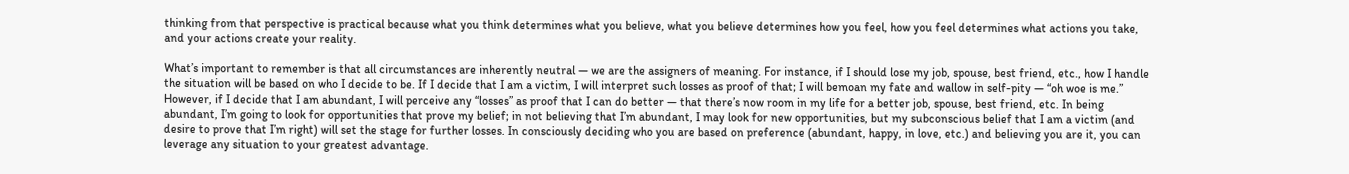thinking from that perspective is practical because what you think determines what you believe, what you believe determines how you feel, how you feel determines what actions you take, and your actions create your reality.

What’s important to remember is that all circumstances are inherently neutral — we are the assigners of meaning. For instance, if I should lose my job, spouse, best friend, etc., how I handle the situation will be based on who I decide to be. If I decide that I am a victim, I will interpret such losses as proof of that; I will bemoan my fate and wallow in self-pity — “oh woe is me.” However, if I decide that I am abundant, I will perceive any “losses” as proof that I can do better — that there’s now room in my life for a better job, spouse, best friend, etc. In being abundant, I’m going to look for opportunities that prove my belief; in not believing that I’m abundant, I may look for new opportunities, but my subconscious belief that I am a victim (and desire to prove that I’m right) will set the stage for further losses. In consciously deciding who you are based on preference (abundant, happy, in love, etc.) and believing you are it, you can leverage any situation to your greatest advantage.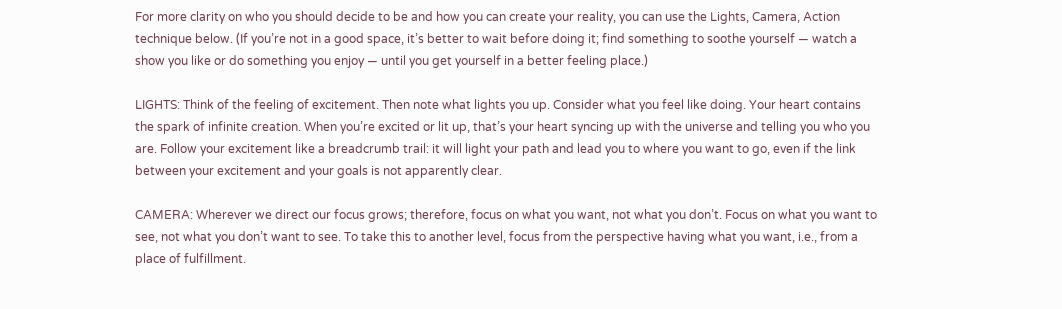For more clarity on who you should decide to be and how you can create your reality, you can use the Lights, Camera, Action technique below. (If you’re not in a good space, it’s better to wait before doing it; find something to soothe yourself — watch a show you like or do something you enjoy — until you get yourself in a better feeling place.)

LIGHTS: Think of the feeling of excitement. Then note what lights you up. Consider what you feel like doing. Your heart contains the spark of infinite creation. When you’re excited or lit up, that’s your heart syncing up with the universe and telling you who you are. Follow your excitement like a breadcrumb trail: it will light your path and lead you to where you want to go, even if the link between your excitement and your goals is not apparently clear.

CAMERA: Wherever we direct our focus grows; therefore, focus on what you want, not what you don’t. Focus on what you want to see, not what you don’t want to see. To take this to another level, focus from the perspective having what you want, i.e., from a place of fulfillment.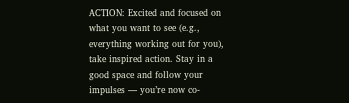ACTION: Excited and focused on what you want to see (e.g., everything working out for you), take inspired action. Stay in a good space and follow your impulses — you’re now co-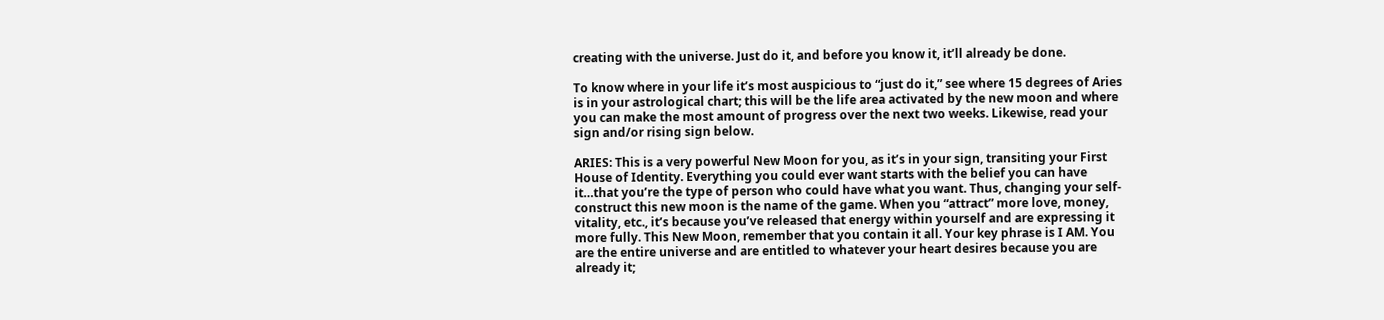creating with the universe. Just do it, and before you know it, it’ll already be done.

To know where in your life it’s most auspicious to “just do it,” see where 15 degrees of Aries is in your astrological chart; this will be the life area activated by the new moon and where you can make the most amount of progress over the next two weeks. Likewise, read your sign and/or rising sign below.

ARIES: This is a very powerful New Moon for you, as it’s in your sign, transiting your First House of Identity. Everything you could ever want starts with the belief you can have it…that you’re the type of person who could have what you want. Thus, changing your self-construct this new moon is the name of the game. When you “attract” more love, money, vitality, etc., it’s because you’ve released that energy within yourself and are expressing it more fully. This New Moon, remember that you contain it all. Your key phrase is I AM. You are the entire universe and are entitled to whatever your heart desires because you are already it;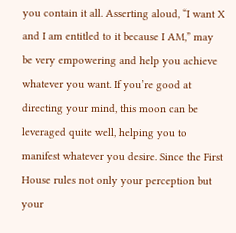you contain it all. Asserting aloud, “I want X and I am entitled to it because I AM,” may be very empowering and help you achieve whatever you want. If you’re good at directing your mind, this moon can be leveraged quite well, helping you to manifest whatever you desire. Since the First House rules not only your perception but your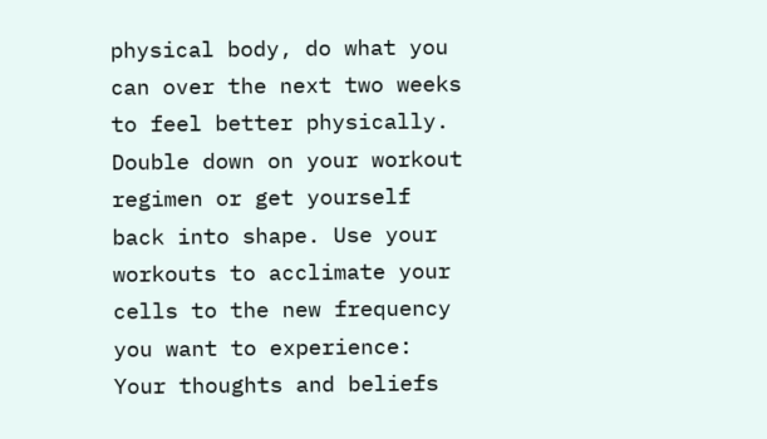physical body, do what you can over the next two weeks to feel better physically. Double down on your workout regimen or get yourself back into shape. Use your workouts to acclimate your cells to the new frequency you want to experience: Your thoughts and beliefs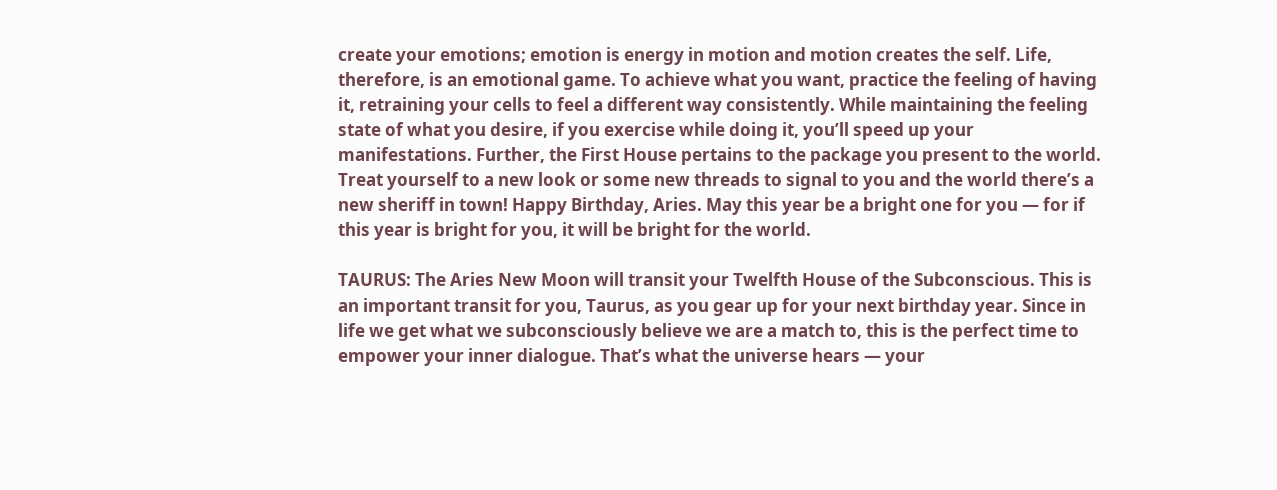create your emotions; emotion is energy in motion and motion creates the self. Life, therefore, is an emotional game. To achieve what you want, practice the feeling of having it, retraining your cells to feel a different way consistently. While maintaining the feeling state of what you desire, if you exercise while doing it, you’ll speed up your manifestations. Further, the First House pertains to the package you present to the world. Treat yourself to a new look or some new threads to signal to you and the world there’s a new sheriff in town! Happy Birthday, Aries. May this year be a bright one for you — for if this year is bright for you, it will be bright for the world.

TAURUS: The Aries New Moon will transit your Twelfth House of the Subconscious. This is an important transit for you, Taurus, as you gear up for your next birthday year. Since in life we get what we subconsciously believe we are a match to, this is the perfect time to empower your inner dialogue. That’s what the universe hears — your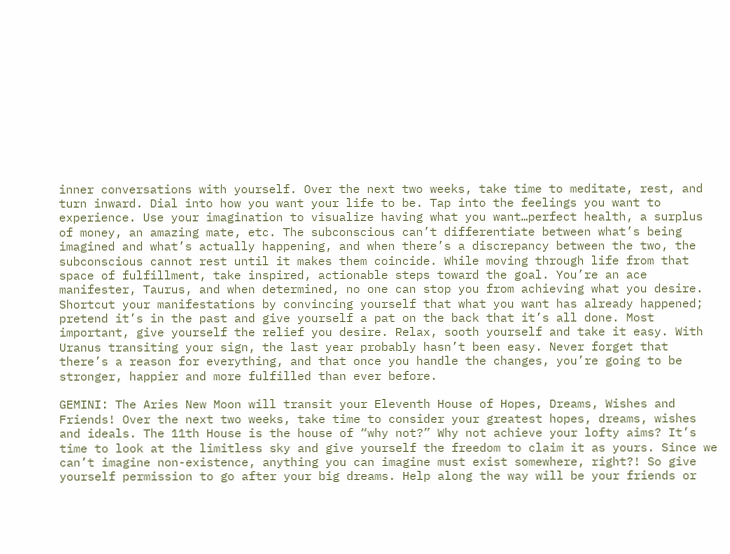inner conversations with yourself. Over the next two weeks, take time to meditate, rest, and turn inward. Dial into how you want your life to be. Tap into the feelings you want to experience. Use your imagination to visualize having what you want…perfect health, a surplus of money, an amazing mate, etc. The subconscious can’t differentiate between what’s being imagined and what’s actually happening, and when there’s a discrepancy between the two, the subconscious cannot rest until it makes them coincide. While moving through life from that space of fulfillment, take inspired, actionable steps toward the goal. You’re an ace manifester, Taurus, and when determined, no one can stop you from achieving what you desire. Shortcut your manifestations by convincing yourself that what you want has already happened; pretend it’s in the past and give yourself a pat on the back that it’s all done. Most important, give yourself the relief you desire. Relax, sooth yourself and take it easy. With Uranus transiting your sign, the last year probably hasn’t been easy. Never forget that there’s a reason for everything, and that once you handle the changes, you’re going to be stronger, happier and more fulfilled than ever before.

GEMINI: The Aries New Moon will transit your Eleventh House of Hopes, Dreams, Wishes and Friends! Over the next two weeks, take time to consider your greatest hopes, dreams, wishes and ideals. The 11th House is the house of “why not?” Why not achieve your lofty aims? It’s time to look at the limitless sky and give yourself the freedom to claim it as yours. Since we can’t imagine non-existence, anything you can imagine must exist somewhere, right?! So give yourself permission to go after your big dreams. Help along the way will be your friends or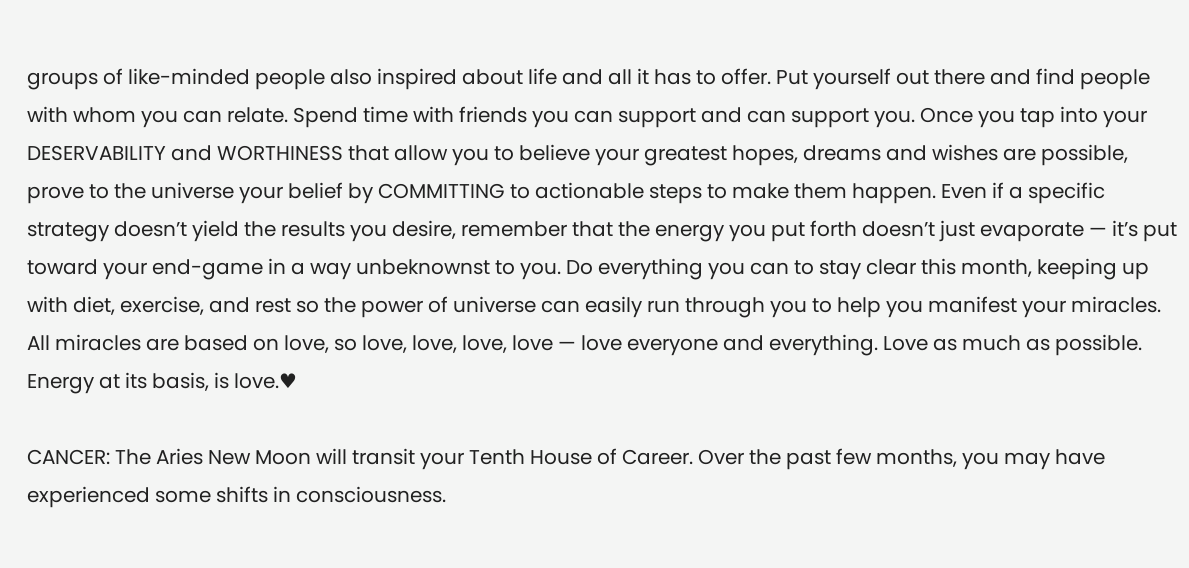groups of like-minded people also inspired about life and all it has to offer. Put yourself out there and find people with whom you can relate. Spend time with friends you can support and can support you. Once you tap into your DESERVABILITY and WORTHINESS that allow you to believe your greatest hopes, dreams and wishes are possible, prove to the universe your belief by COMMITTING to actionable steps to make them happen. Even if a specific strategy doesn’t yield the results you desire, remember that the energy you put forth doesn’t just evaporate — it’s put toward your end-game in a way unbeknownst to you. Do everything you can to stay clear this month, keeping up with diet, exercise, and rest so the power of universe can easily run through you to help you manifest your miracles. All miracles are based on love, so love, love, love, love — love everyone and everything. Love as much as possible. Energy at its basis, is love.♥

CANCER: The Aries New Moon will transit your Tenth House of Career. Over the past few months, you may have experienced some shifts in consciousness.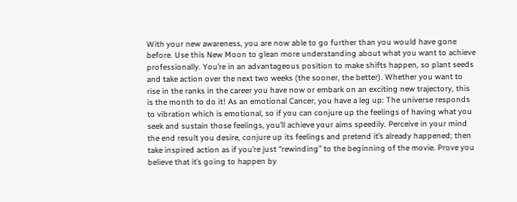With your new awareness, you are now able to go further than you would have gone before. Use this New Moon to glean more understanding about what you want to achieve professionally. You’re in an advantageous position to make shifts happen, so plant seeds and take action over the next two weeks (the sooner, the better). Whether you want to rise in the ranks in the career you have now or embark on an exciting new trajectory, this is the month to do it! As an emotional Cancer, you have a leg up: The universe responds to vibration which is emotional, so if you can conjure up the feelings of having what you seek and sustain those feelings, you’ll achieve your aims speedily. Perceive in your mind the end result you desire, conjure up its feelings and pretend it’s already happened; then take inspired action as if you’re just “rewinding” to the beginning of the movie. Prove you believe that it’s going to happen by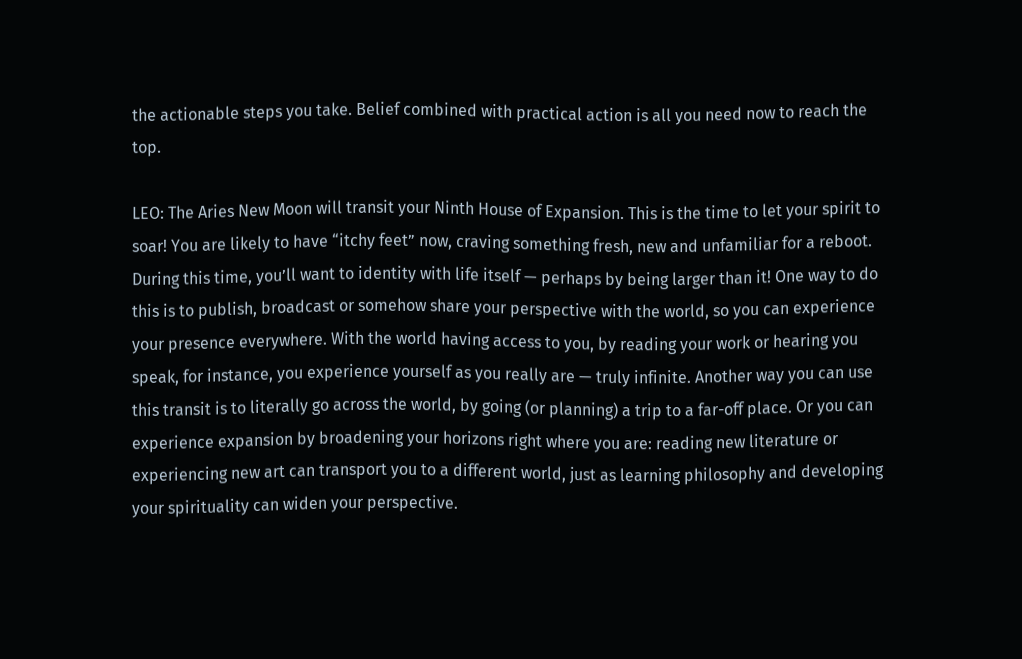the actionable steps you take. Belief combined with practical action is all you need now to reach the top.

LEO: The Aries New Moon will transit your Ninth House of Expansion. This is the time to let your spirit to soar! You are likely to have “itchy feet” now, craving something fresh, new and unfamiliar for a reboot. During this time, you’ll want to identity with life itself — perhaps by being larger than it! One way to do this is to publish, broadcast or somehow share your perspective with the world, so you can experience your presence everywhere. With the world having access to you, by reading your work or hearing you speak, for instance, you experience yourself as you really are — truly infinite. Another way you can use this transit is to literally go across the world, by going (or planning) a trip to a far-off place. Or you can experience expansion by broadening your horizons right where you are: reading new literature or experiencing new art can transport you to a different world, just as learning philosophy and developing your spirituality can widen your perspective.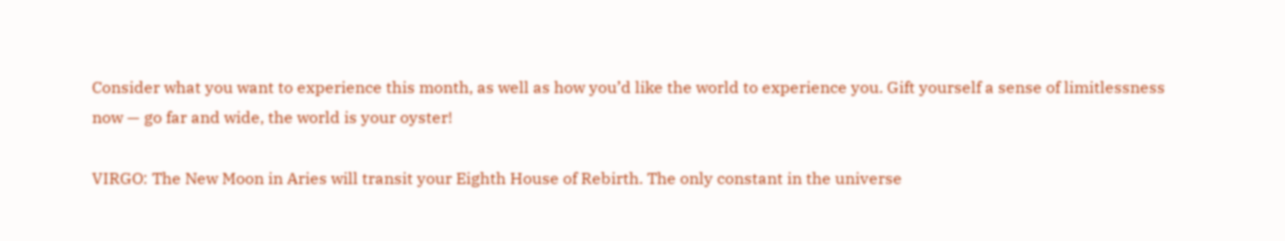Consider what you want to experience this month, as well as how you’d like the world to experience you. Gift yourself a sense of limitlessness now — go far and wide, the world is your oyster!

VIRGO: The New Moon in Aries will transit your Eighth House of Rebirth. The only constant in the universe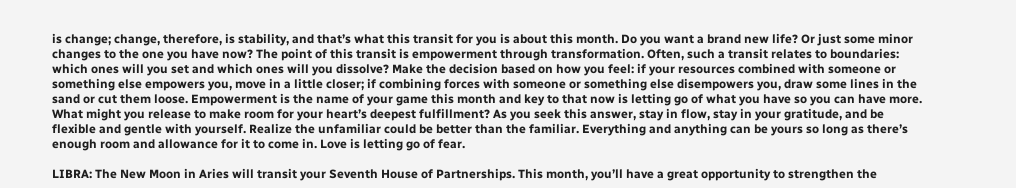is change; change, therefore, is stability, and that’s what this transit for you is about this month. Do you want a brand new life? Or just some minor changes to the one you have now? The point of this transit is empowerment through transformation. Often, such a transit relates to boundaries: which ones will you set and which ones will you dissolve? Make the decision based on how you feel: if your resources combined with someone or something else empowers you, move in a little closer; if combining forces with someone or something else disempowers you, draw some lines in the sand or cut them loose. Empowerment is the name of your game this month and key to that now is letting go of what you have so you can have more. What might you release to make room for your heart’s deepest fulfillment? As you seek this answer, stay in flow, stay in your gratitude, and be flexible and gentle with yourself. Realize the unfamiliar could be better than the familiar. Everything and anything can be yours so long as there’s enough room and allowance for it to come in. Love is letting go of fear.

LIBRA: The New Moon in Aries will transit your Seventh House of Partnerships. This month, you’ll have a great opportunity to strengthen the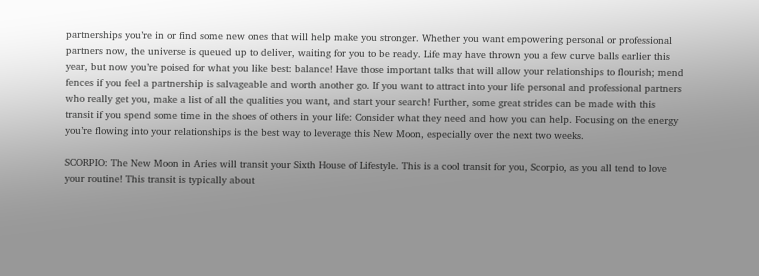partnerships you’re in or find some new ones that will help make you stronger. Whether you want empowering personal or professional partners now, the universe is queued up to deliver, waiting for you to be ready. Life may have thrown you a few curve balls earlier this year, but now you’re poised for what you like best: balance! Have those important talks that will allow your relationships to flourish; mend fences if you feel a partnership is salvageable and worth another go. If you want to attract into your life personal and professional partners who really get you, make a list of all the qualities you want, and start your search! Further, some great strides can be made with this transit if you spend some time in the shoes of others in your life: Consider what they need and how you can help. Focusing on the energy you’re flowing into your relationships is the best way to leverage this New Moon, especially over the next two weeks.

SCORPIO: The New Moon in Aries will transit your Sixth House of Lifestyle. This is a cool transit for you, Scorpio, as you all tend to love your routine! This transit is typically about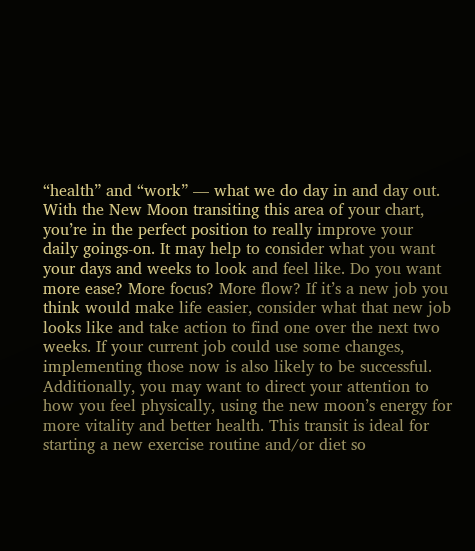“health” and “work” — what we do day in and day out. With the New Moon transiting this area of your chart, you’re in the perfect position to really improve your daily goings-on. It may help to consider what you want your days and weeks to look and feel like. Do you want more ease? More focus? More flow? If it’s a new job you think would make life easier, consider what that new job looks like and take action to find one over the next two weeks. If your current job could use some changes, implementing those now is also likely to be successful. Additionally, you may want to direct your attention to how you feel physically, using the new moon’s energy for more vitality and better health. This transit is ideal for starting a new exercise routine and/or diet so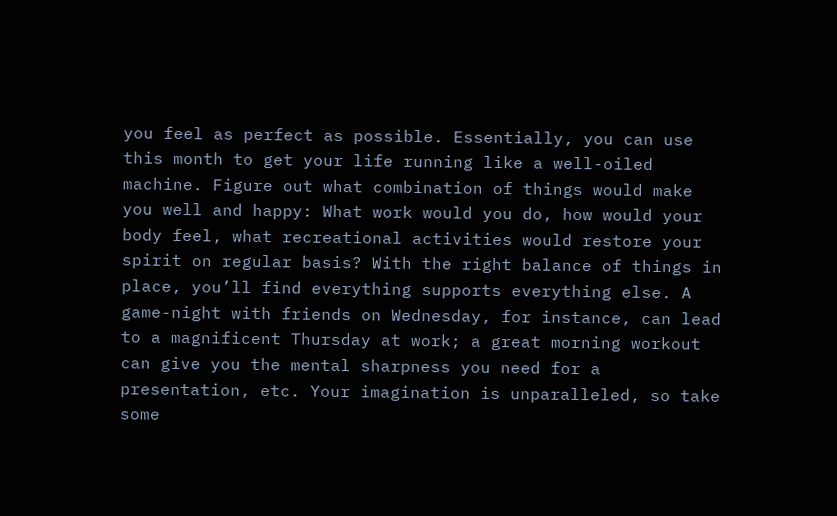you feel as perfect as possible. Essentially, you can use this month to get your life running like a well-oiled machine. Figure out what combination of things would make you well and happy: What work would you do, how would your body feel, what recreational activities would restore your spirit on regular basis? With the right balance of things in place, you’ll find everything supports everything else. A game-night with friends on Wednesday, for instance, can lead to a magnificent Thursday at work; a great morning workout can give you the mental sharpness you need for a presentation, etc. Your imagination is unparalleled, so take some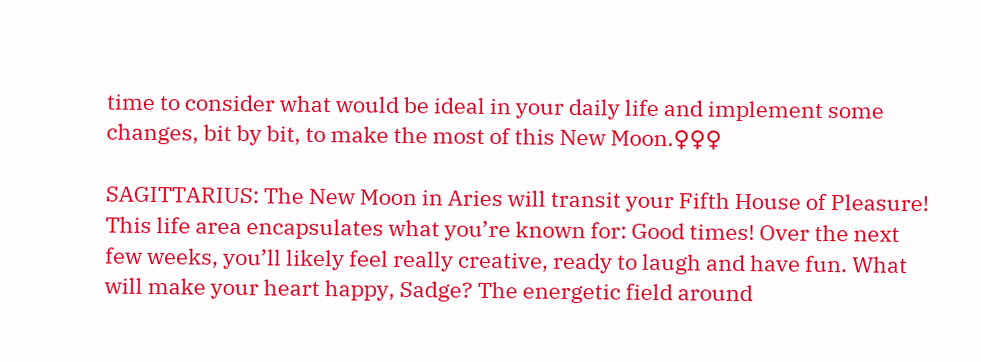time to consider what would be ideal in your daily life and implement some changes, bit by bit, to make the most of this New Moon.♀♀♀

SAGITTARIUS: The New Moon in Aries will transit your Fifth House of Pleasure! This life area encapsulates what you’re known for: Good times! Over the next few weeks, you’ll likely feel really creative, ready to laugh and have fun. What will make your heart happy, Sadge? The energetic field around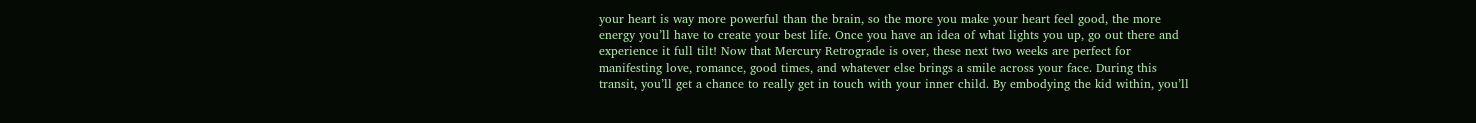your heart is way more powerful than the brain, so the more you make your heart feel good, the more energy you’ll have to create your best life. Once you have an idea of what lights you up, go out there and experience it full tilt! Now that Mercury Retrograde is over, these next two weeks are perfect for manifesting love, romance, good times, and whatever else brings a smile across your face. During this transit, you’ll get a chance to really get in touch with your inner child. By embodying the kid within, you’ll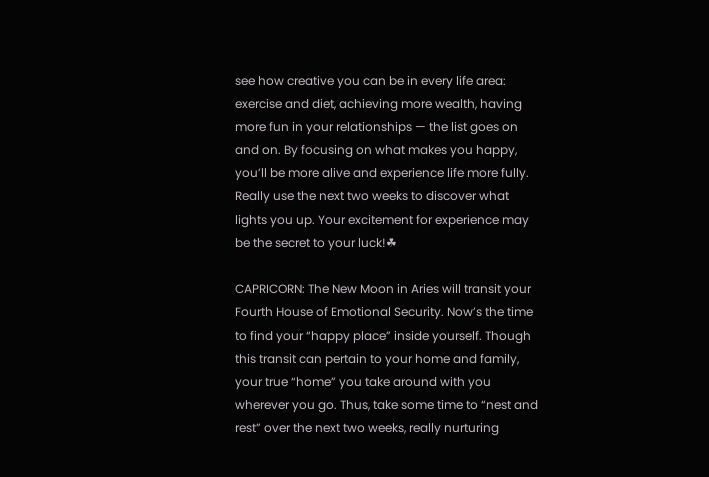see how creative you can be in every life area: exercise and diet, achieving more wealth, having more fun in your relationships — the list goes on and on. By focusing on what makes you happy, you’ll be more alive and experience life more fully. Really use the next two weeks to discover what lights you up. Your excitement for experience may be the secret to your luck!☘

CAPRICORN: The New Moon in Aries will transit your Fourth House of Emotional Security. Now’s the time to find your “happy place” inside yourself. Though this transit can pertain to your home and family, your true “home” you take around with you wherever you go. Thus, take some time to “nest and rest” over the next two weeks, really nurturing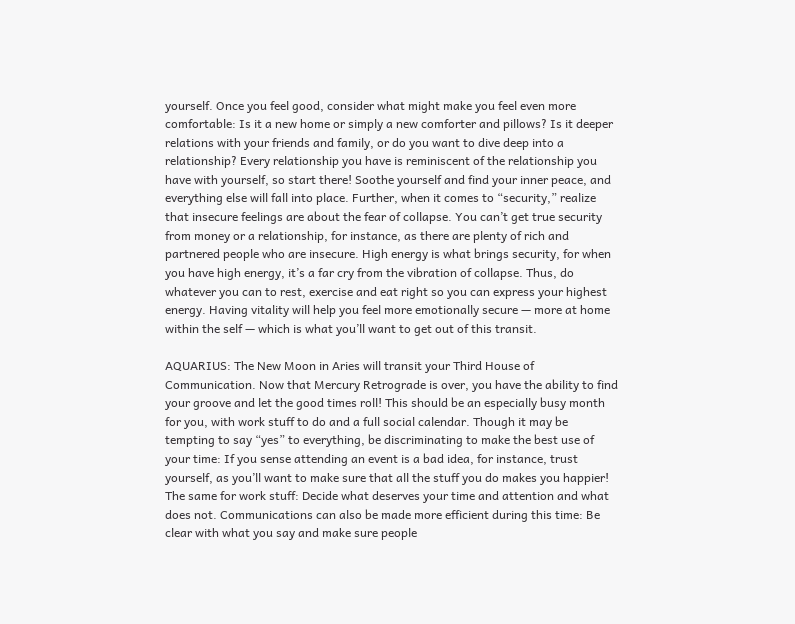yourself. Once you feel good, consider what might make you feel even more comfortable: Is it a new home or simply a new comforter and pillows? Is it deeper relations with your friends and family, or do you want to dive deep into a relationship? Every relationship you have is reminiscent of the relationship you have with yourself, so start there! Soothe yourself and find your inner peace, and everything else will fall into place. Further, when it comes to “security,” realize that insecure feelings are about the fear of collapse. You can’t get true security from money or a relationship, for instance, as there are plenty of rich and partnered people who are insecure. High energy is what brings security, for when you have high energy, it’s a far cry from the vibration of collapse. Thus, do whatever you can to rest, exercise and eat right so you can express your highest energy. Having vitality will help you feel more emotionally secure — more at home within the self — which is what you’ll want to get out of this transit.

AQUARIUS: The New Moon in Aries will transit your Third House of Communication. Now that Mercury Retrograde is over, you have the ability to find your groove and let the good times roll! This should be an especially busy month for you, with work stuff to do and a full social calendar. Though it may be tempting to say “yes” to everything, be discriminating to make the best use of your time: If you sense attending an event is a bad idea, for instance, trust yourself, as you’ll want to make sure that all the stuff you do makes you happier! The same for work stuff: Decide what deserves your time and attention and what does not. Communications can also be made more efficient during this time: Be clear with what you say and make sure people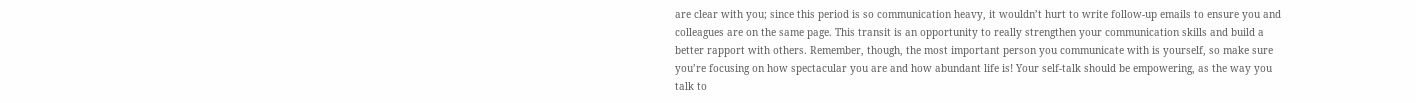are clear with you; since this period is so communication heavy, it wouldn’t hurt to write follow-up emails to ensure you and colleagues are on the same page. This transit is an opportunity to really strengthen your communication skills and build a better rapport with others. Remember, though, the most important person you communicate with is yourself, so make sure you’re focusing on how spectacular you are and how abundant life is! Your self-talk should be empowering, as the way you talk to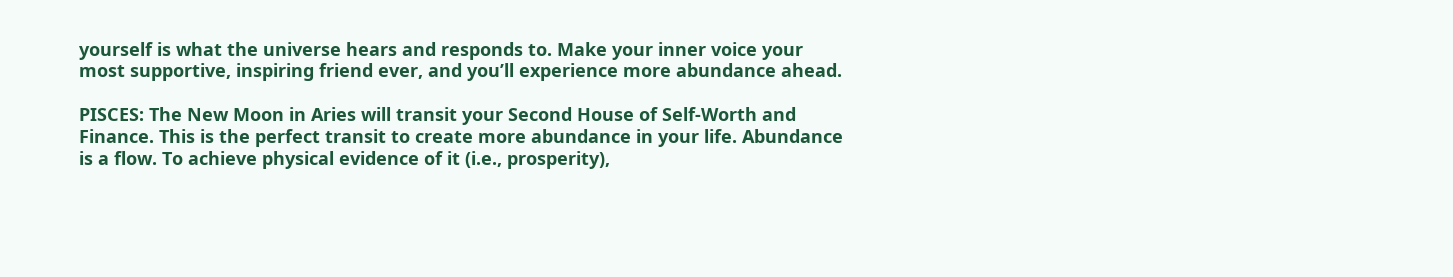yourself is what the universe hears and responds to. Make your inner voice your most supportive, inspiring friend ever, and you’ll experience more abundance ahead.

PISCES: The New Moon in Aries will transit your Second House of Self-Worth and Finance. This is the perfect transit to create more abundance in your life. Abundance is a flow. To achieve physical evidence of it (i.e., prosperity),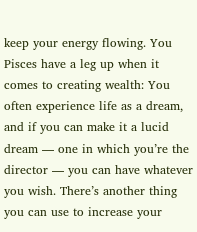keep your energy flowing. You Pisces have a leg up when it comes to creating wealth: You often experience life as a dream, and if you can make it a lucid dream — one in which you’re the director — you can have whatever you wish. There’s another thing you can use to increase your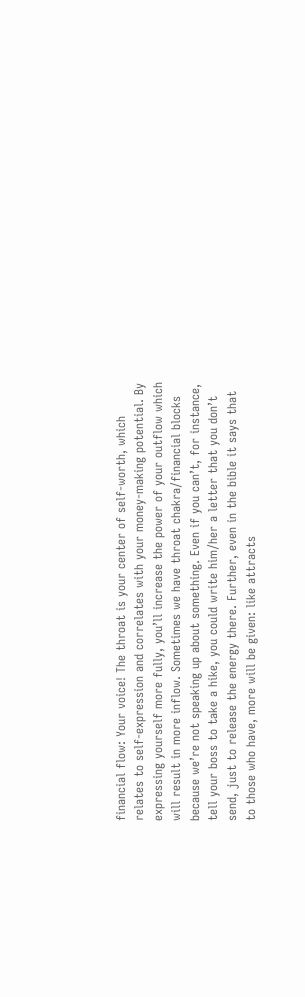financial flow: Your voice! The throat is your center of self-worth, which relates to self-expression and correlates with your money-making potential. By expressing yourself more fully, you’ll increase the power of your outflow which will result in more inflow. Sometimes we have throat chakra/financial blocks because we’re not speaking up about something. Even if you can’t, for instance, tell your boss to take a hike, you could write him/her a letter that you don’t send, just to release the energy there. Further, even in the bible it says that to those who have, more will be given: like attracts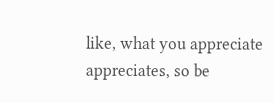like, what you appreciate appreciates, so be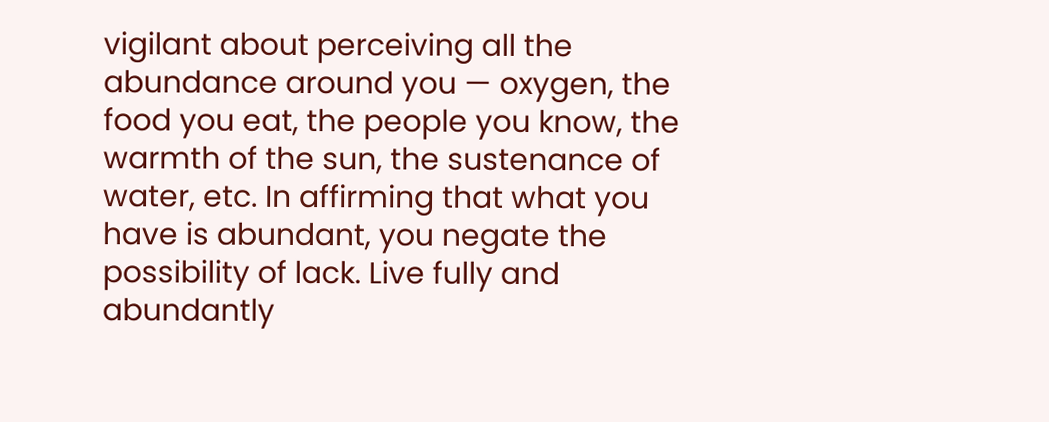vigilant about perceiving all the abundance around you — oxygen, the food you eat, the people you know, the warmth of the sun, the sustenance of water, etc. In affirming that what you have is abundant, you negate the possibility of lack. Live fully and abundantly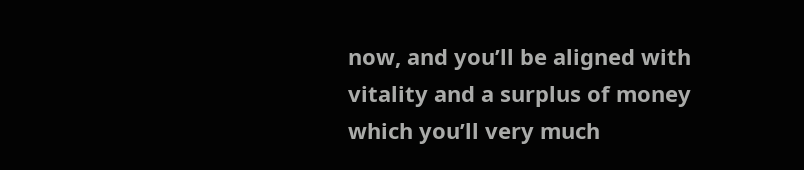now, and you’ll be aligned with vitality and a surplus of money which you’ll very much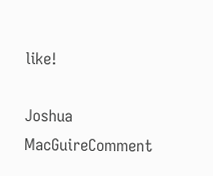like!

Joshua MacGuireComment